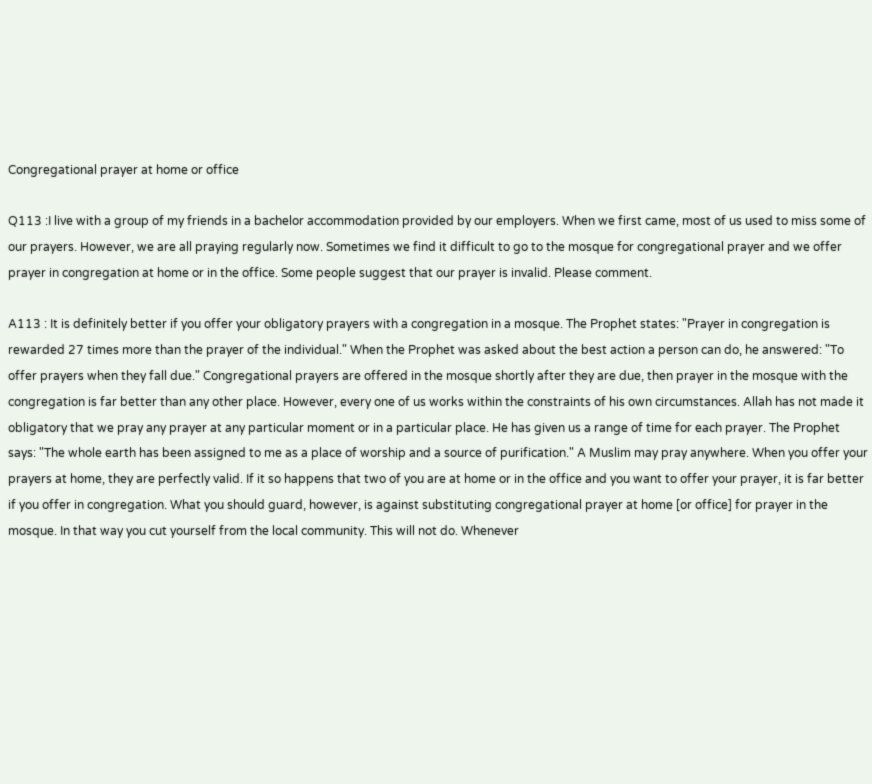Congregational prayer at home or office

Q113 :I live with a group of my friends in a bachelor accommodation provided by our employers. When we first came, most of us used to miss some of our prayers. However, we are all praying regularly now. Sometimes we find it difficult to go to the mosque for congregational prayer and we offer prayer in congregation at home or in the office. Some people suggest that our prayer is invalid. Please comment.

A113 : It is definitely better if you offer your obligatory prayers with a congregation in a mosque. The Prophet states: "Prayer in congregation is rewarded 27 times more than the prayer of the individual." When the Prophet was asked about the best action a person can do, he answered: "To offer prayers when they fall due." Congregational prayers are offered in the mosque shortly after they are due, then prayer in the mosque with the congregation is far better than any other place. However, every one of us works within the constraints of his own circumstances. Allah has not made it obligatory that we pray any prayer at any particular moment or in a particular place. He has given us a range of time for each prayer. The Prophet says: "The whole earth has been assigned to me as a place of worship and a source of purification." A Muslim may pray anywhere. When you offer your prayers at home, they are perfectly valid. If it so happens that two of you are at home or in the office and you want to offer your prayer, it is far better if you offer in congregation. What you should guard, however, is against substituting congregational prayer at home [or office] for prayer in the mosque. In that way you cut yourself from the local community. This will not do. Whenever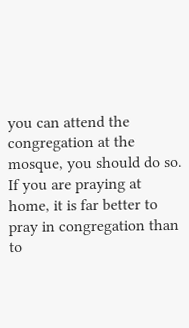you can attend the congregation at the mosque, you should do so. If you are praying at home, it is far better to pray in congregation than to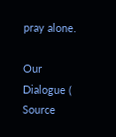pray alone.

Our Dialogue ( Source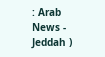: Arab News - Jeddah )